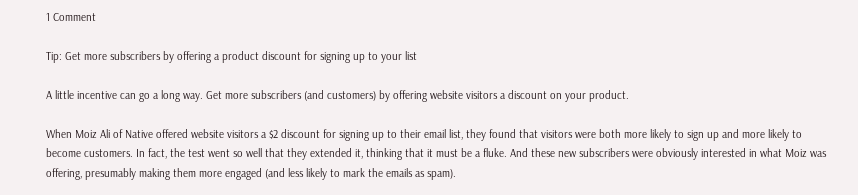1 Comment

Tip: Get more subscribers by offering a product discount for signing up to your list

A little incentive can go a long way. Get more subscribers (and customers) by offering website visitors a discount on your product.

When Moiz Ali of Native offered website visitors a $2 discount for signing up to their email list, they found that visitors were both more likely to sign up and more likely to become customers. In fact, the test went so well that they extended it, thinking that it must be a fluke. And these new subscribers were obviously interested in what Moiz was offering, presumably making them more engaged (and less likely to mark the emails as spam).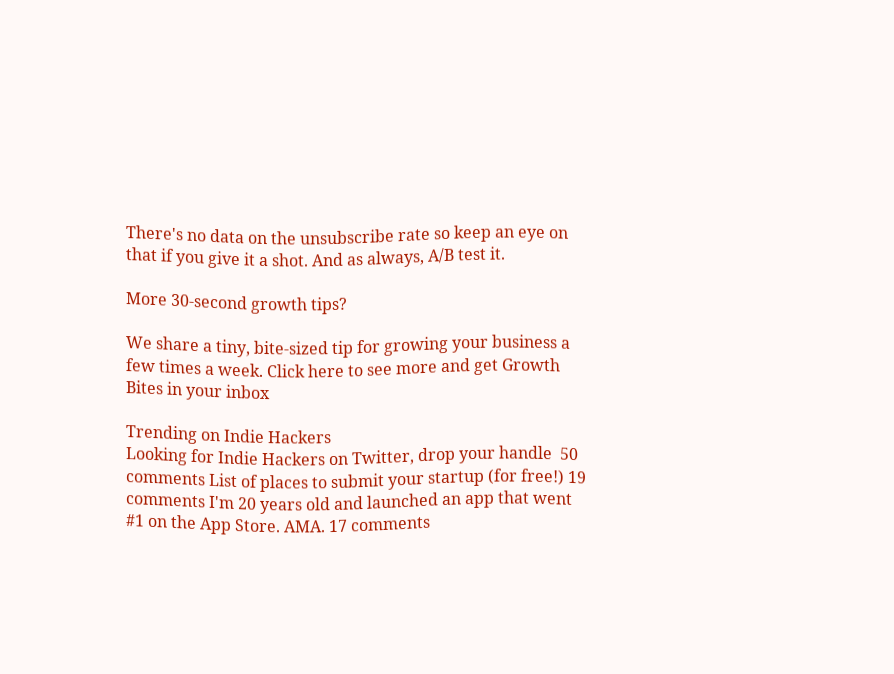There's no data on the unsubscribe rate so keep an eye on that if you give it a shot. And as always, A/B test it.

More 30-second growth tips?

We share a tiny, bite-sized tip for growing your business a few times a week. Click here to see more and get Growth Bites in your inbox

Trending on Indie Hackers
Looking for Indie Hackers on Twitter, drop your handle  50 comments List of places to submit your startup (for free!) 19 comments I'm 20 years old and launched an app that went #1 on the App Store. AMA. 17 comments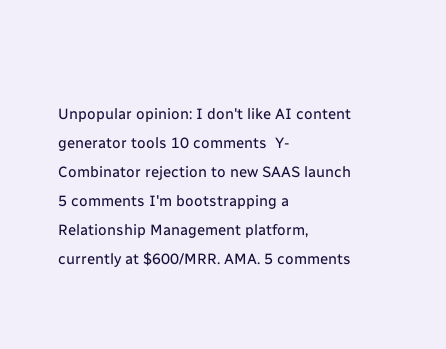Unpopular opinion: I don't like AI content generator tools 10 comments  Y-Combinator rejection to new SAAS launch  5 comments I'm bootstrapping a Relationship Management platform, currently at $600/MRR. AMA. 5 comments